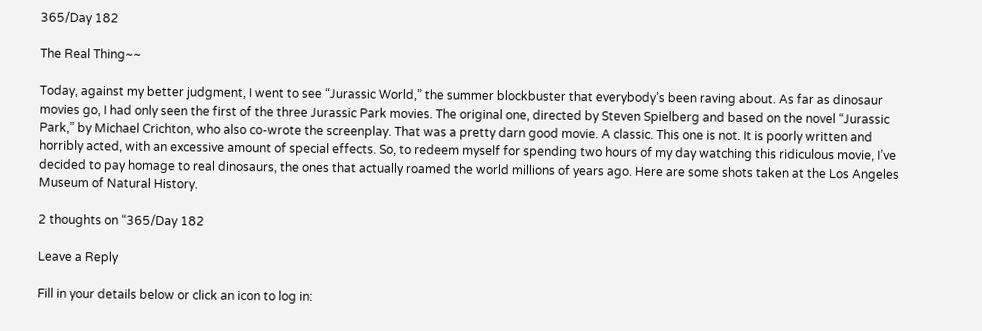365/Day 182

The Real Thing~~

Today, against my better judgment, I went to see “Jurassic World,” the summer blockbuster that everybody’s been raving about. As far as dinosaur movies go, I had only seen the first of the three Jurassic Park movies. The original one, directed by Steven Spielberg and based on the novel “Jurassic Park,” by Michael Crichton, who also co-wrote the screenplay. That was a pretty darn good movie. A classic. This one is not. It is poorly written and horribly acted, with an excessive amount of special effects. So, to redeem myself for spending two hours of my day watching this ridiculous movie, I’ve decided to pay homage to real dinosaurs, the ones that actually roamed the world millions of years ago. Here are some shots taken at the Los Angeles Museum of Natural History.

2 thoughts on “365/Day 182

Leave a Reply

Fill in your details below or click an icon to log in: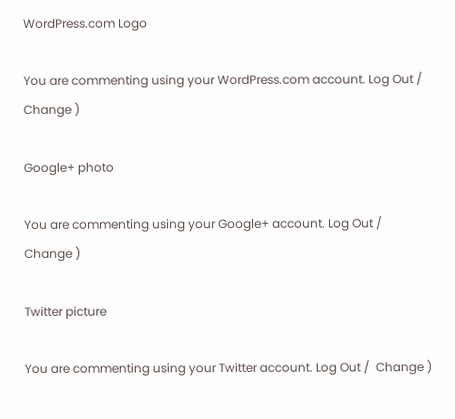WordPress.com Logo

You are commenting using your WordPress.com account. Log Out /  Change )

Google+ photo

You are commenting using your Google+ account. Log Out /  Change )

Twitter picture

You are commenting using your Twitter account. Log Out /  Change )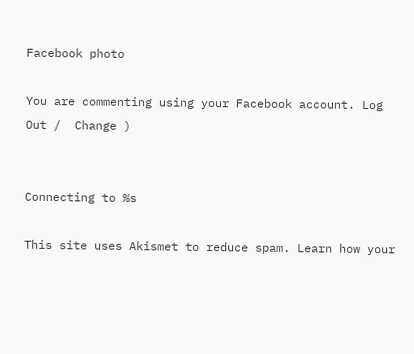Facebook photo

You are commenting using your Facebook account. Log Out /  Change )


Connecting to %s

This site uses Akismet to reduce spam. Learn how your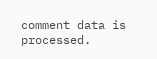comment data is processed.